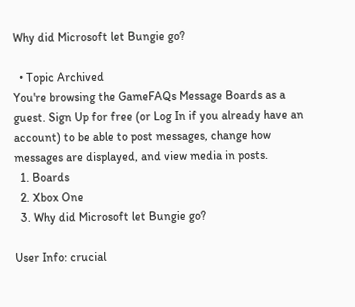Why did Microsoft let Bungie go?

  • Topic Archived
You're browsing the GameFAQs Message Boards as a guest. Sign Up for free (or Log In if you already have an account) to be able to post messages, change how messages are displayed, and view media in posts.
  1. Boards
  2. Xbox One
  3. Why did Microsoft let Bungie go?

User Info: crucial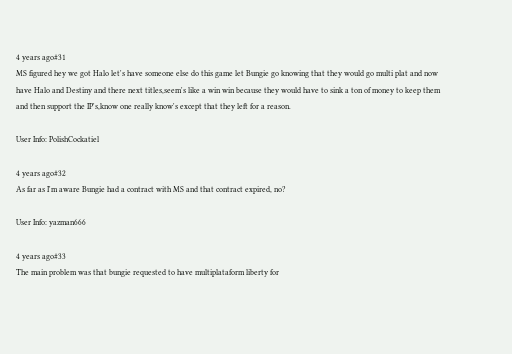4 years ago#31
MS figured hey we got Halo let's have someone else do this game let Bungie go knowing that they would go multi plat and now have Halo and Destiny and there next titles,seem's like a win win because they would have to sink a ton of money to keep them and then support the IP's,know one really know's except that they left for a reason.

User Info: PolishCockatiel

4 years ago#32
As far as I'm aware Bungie had a contract with MS and that contract expired, no?

User Info: yazman666

4 years ago#33
The main problem was that bungie requested to have multiplataform liberty for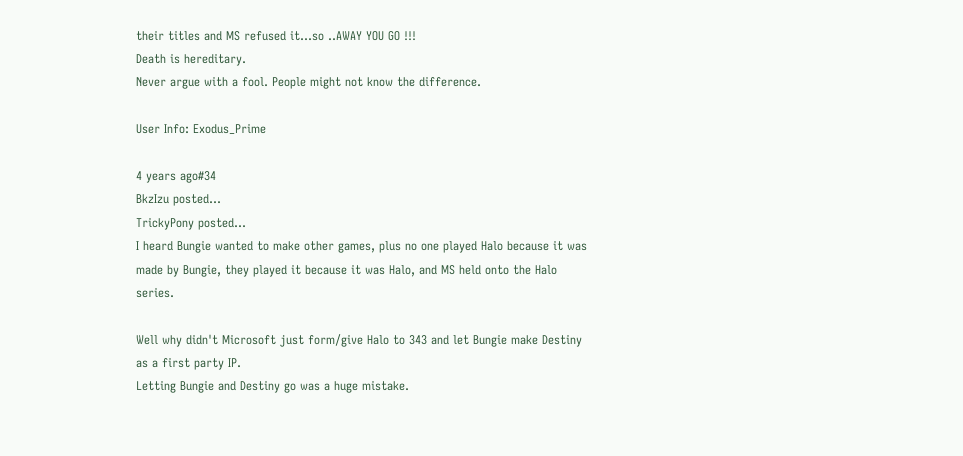their titles and MS refused it...so ..AWAY YOU GO !!!
Death is hereditary.
Never argue with a fool. People might not know the difference.

User Info: Exodus_Prime

4 years ago#34
BkzIzu posted...
TrickyPony posted...
I heard Bungie wanted to make other games, plus no one played Halo because it was made by Bungie, they played it because it was Halo, and MS held onto the Halo series.

Well why didn't Microsoft just form/give Halo to 343 and let Bungie make Destiny as a first party IP.
Letting Bungie and Destiny go was a huge mistake.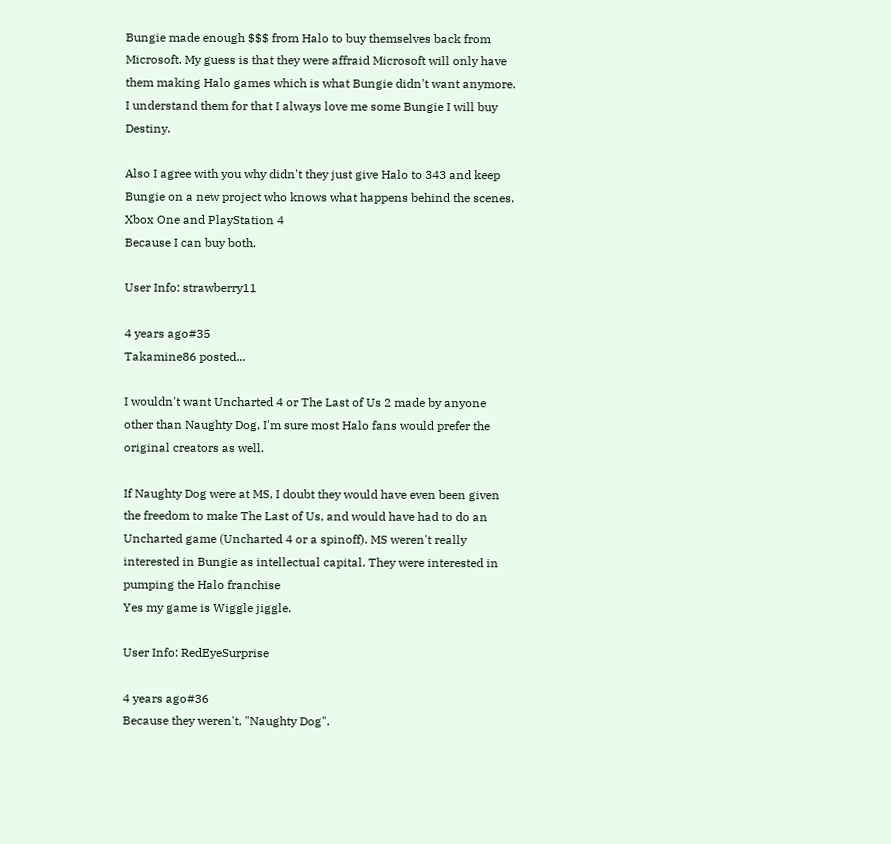Bungie made enough $$$ from Halo to buy themselves back from Microsoft. My guess is that they were affraid Microsoft will only have them making Halo games which is what Bungie didn't want anymore. I understand them for that I always love me some Bungie I will buy Destiny.

Also I agree with you why didn't they just give Halo to 343 and keep Bungie on a new project who knows what happens behind the scenes.
Xbox One and PlayStation 4
Because I can buy both.

User Info: strawberry11

4 years ago#35
Takamine86 posted...

I wouldn't want Uncharted 4 or The Last of Us 2 made by anyone other than Naughty Dog, I'm sure most Halo fans would prefer the original creators as well.

If Naughty Dog were at MS, I doubt they would have even been given the freedom to make The Last of Us, and would have had to do an Uncharted game (Uncharted 4 or a spinoff). MS weren't really interested in Bungie as intellectual capital. They were interested in pumping the Halo franchise
Yes my game is Wiggle jiggle.

User Info: RedEyeSurprise

4 years ago#36
Because they weren't, "Naughty Dog".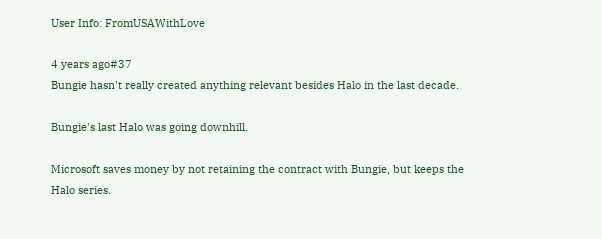User Info: FromUSAWithLove

4 years ago#37
Bungie hasn't really created anything relevant besides Halo in the last decade.

Bungie's last Halo was going downhill.

Microsoft saves money by not retaining the contract with Bungie, but keeps the Halo series.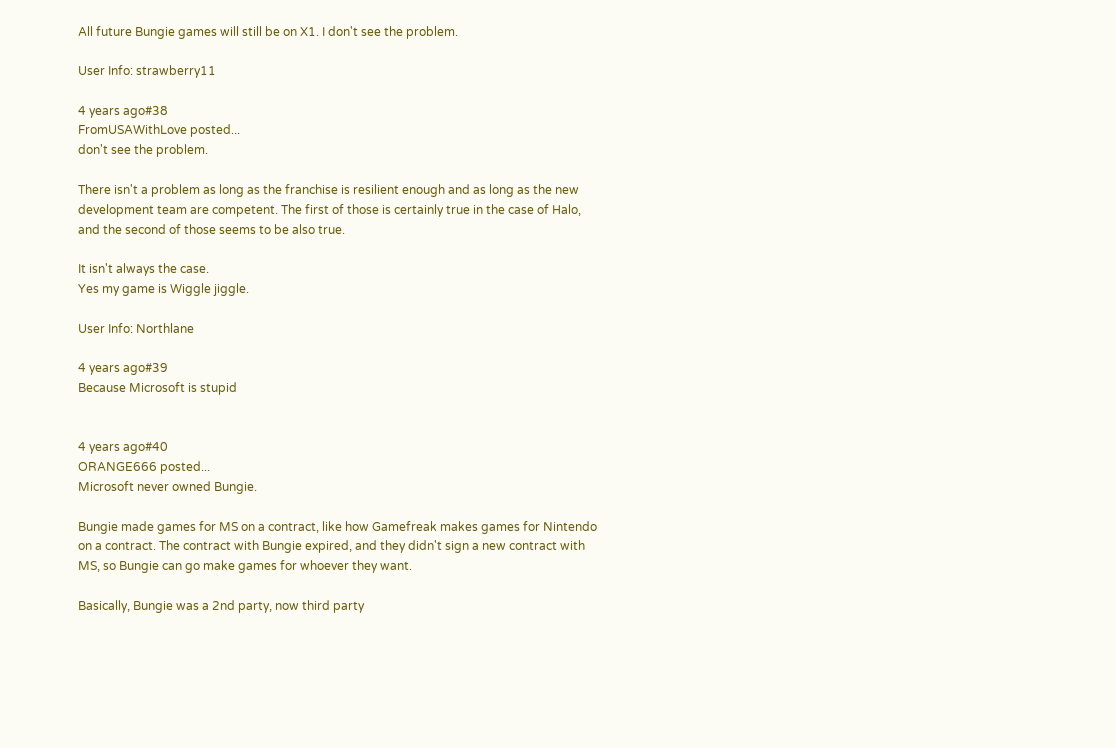All future Bungie games will still be on X1. I don't see the problem.

User Info: strawberry11

4 years ago#38
FromUSAWithLove posted...
don't see the problem.

There isn't a problem as long as the franchise is resilient enough and as long as the new development team are competent. The first of those is certainly true in the case of Halo, and the second of those seems to be also true.

It isn't always the case.
Yes my game is Wiggle jiggle.

User Info: Northlane

4 years ago#39
Because Microsoft is stupid


4 years ago#40
ORANGE666 posted...
Microsoft never owned Bungie.

Bungie made games for MS on a contract, like how Gamefreak makes games for Nintendo on a contract. The contract with Bungie expired, and they didn't sign a new contract with MS, so Bungie can go make games for whoever they want.

Basically, Bungie was a 2nd party, now third party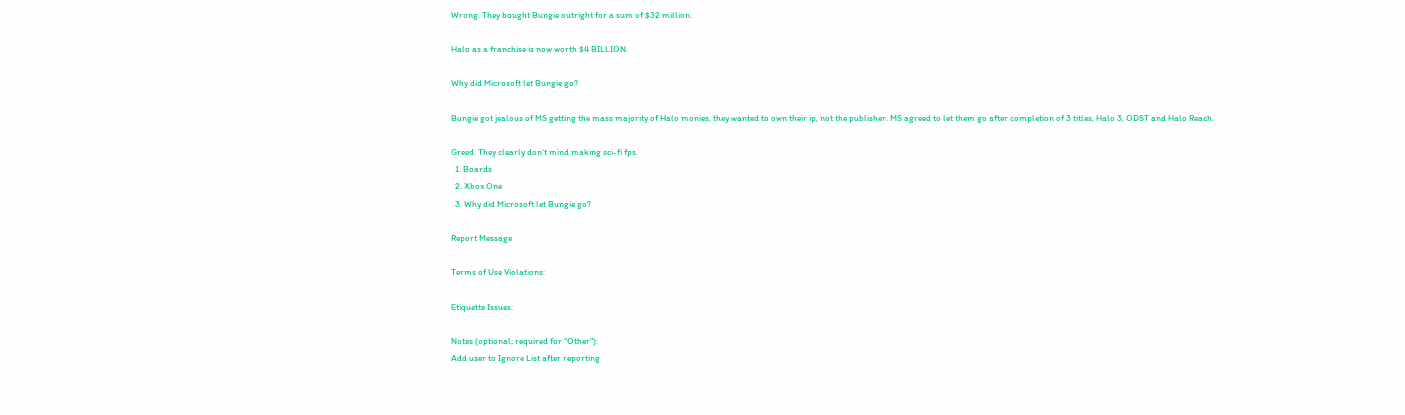Wrong. They bought Bungie outright for a sum of $32 million.

Halo as a franchise is now worth $4 BILLION.

Why did Microsoft let Bungie go?

Bungie got jealous of MS getting the mass majority of Halo monies, they wanted to own their ip, not the publisher. MS agreed to let them go after completion of 3 titles, Halo 3, ODST and Halo Reach.

Greed. They clearly don't mind making sci-fi fps.
  1. Boards
  2. Xbox One
  3. Why did Microsoft let Bungie go?

Report Message

Terms of Use Violations:

Etiquette Issues:

Notes (optional; required for "Other"):
Add user to Ignore List after reporting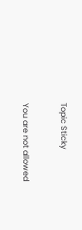Topic Sticky

You are not allowed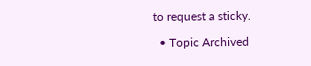to request a sticky.

  • Topic Archived